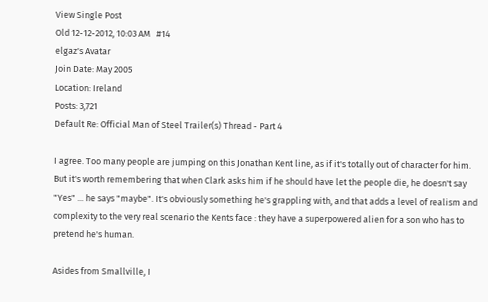View Single Post
Old 12-12-2012, 10:03 AM   #14
elgaz's Avatar
Join Date: May 2005
Location: Ireland
Posts: 3,721
Default Re: Official Man of Steel Trailer(s) Thread - Part 4

I agree. Too many people are jumping on this Jonathan Kent line, as if it's totally out of character for him. But it's worth remembering that when Clark asks him if he should have let the people die, he doesn't say "Yes" ... he says "maybe". It's obviously something he's grappling with, and that adds a level of realism and complexity to the very real scenario the Kents face : they have a superpowered alien for a son who has to pretend he's human.

Asides from Smallville, I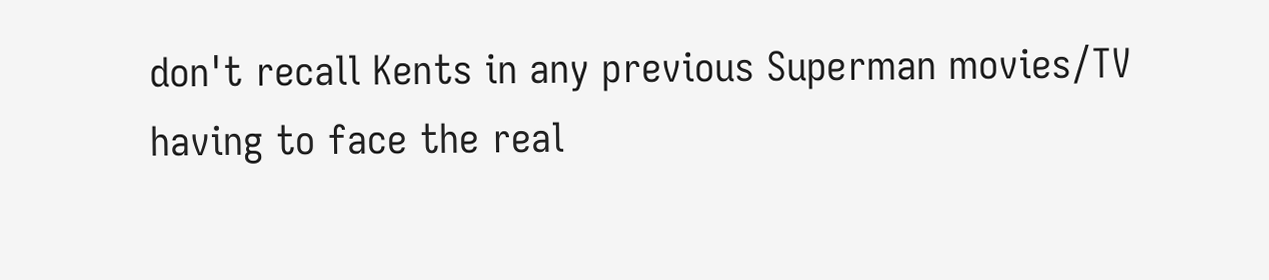don't recall Kents in any previous Superman movies/TV having to face the real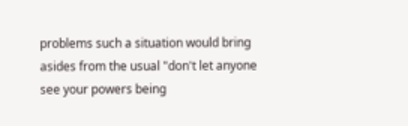problems such a situation would bring asides from the usual "don't let anyone see your powers being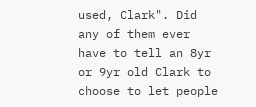used, Clark". Did any of them ever have to tell an 8yr or 9yr old Clark to choose to let people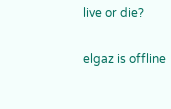live or die?

elgaz is offline